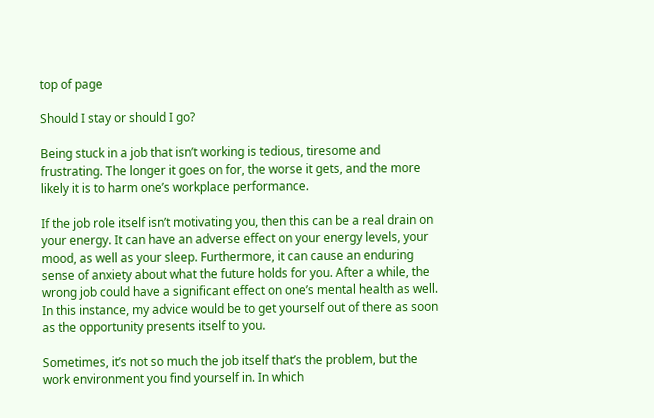top of page

Should I stay or should I go?

Being stuck in a job that isn’t working is tedious, tiresome and frustrating. The longer it goes on for, the worse it gets, and the more likely it is to harm one’s workplace performance.

If the job role itself isn’t motivating you, then this can be a real drain on your energy. It can have an adverse effect on your energy levels, your mood, as well as your sleep. Furthermore, it can cause an enduring sense of anxiety about what the future holds for you. After a while, the wrong job could have a significant effect on one’s mental health as well. In this instance, my advice would be to get yourself out of there as soon as the opportunity presents itself to you.

Sometimes, it’s not so much the job itself that’s the problem, but the work environment you find yourself in. In which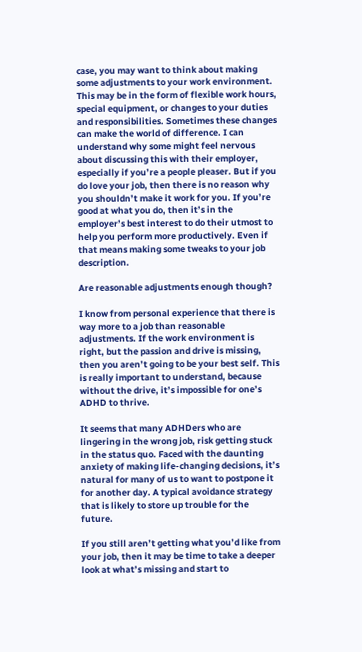case, you may want to think about making some adjustments to your work environment. This may be in the form of flexible work hours, special equipment, or changes to your duties and responsibilities. Sometimes these changes can make the world of difference. I can understand why some might feel nervous about discussing this with their employer, especially if you’re a people pleaser. But if you do love your job, then there is no reason why you shouldn’t make it work for you. If you’re good at what you do, then it’s in the employer’s best interest to do their utmost to help you perform more productively. Even if that means making some tweaks to your job description.

Are reasonable adjustments enough though?

I know from personal experience that there is way more to a job than reasonable adjustments. If the work environment is right, but the passion and drive is missing, then you aren’t going to be your best self. This is really important to understand, because without the drive, it’s impossible for one’s ADHD to thrive.

It seems that many ADHDers who are lingering in the wrong job, risk getting stuck in the status quo. Faced with the daunting anxiety of making life-changing decisions, it’s natural for many of us to want to postpone it for another day. A typical avoidance strategy that is likely to store up trouble for the future.

If you still aren’t getting what you’d like from your job, then it may be time to take a deeper look at what’s missing and start to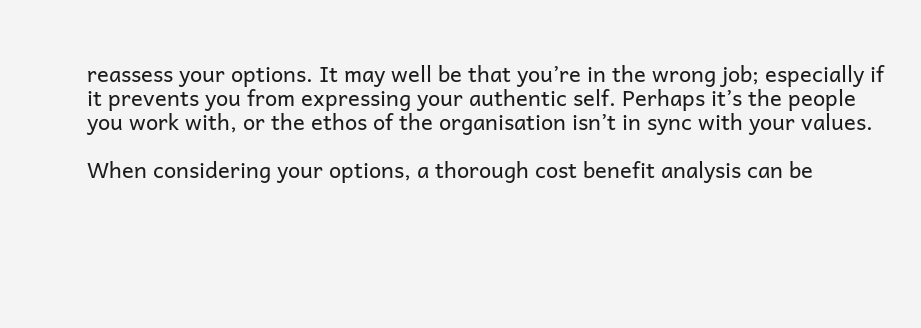reassess your options. It may well be that you’re in the wrong job; especially if it prevents you from expressing your authentic self. Perhaps it’s the people you work with, or the ethos of the organisation isn’t in sync with your values.

When considering your options, a thorough cost benefit analysis can be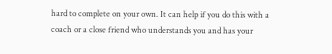hard to complete on your own. It can help if you do this with a coach or a close friend who understands you and has your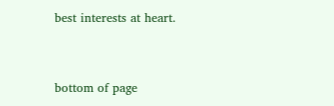best interests at heart.


bottom of page